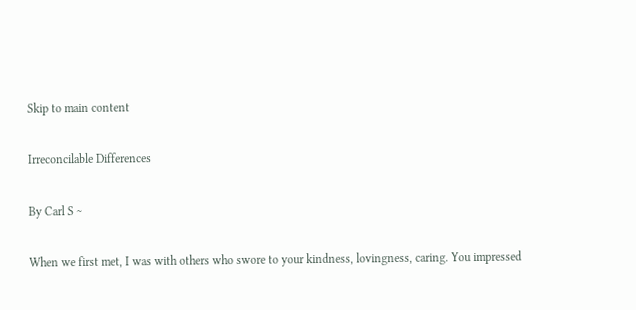Skip to main content

Irreconcilable Differences

By Carl S ~

When we first met, I was with others who swore to your kindness, lovingness, caring. You impressed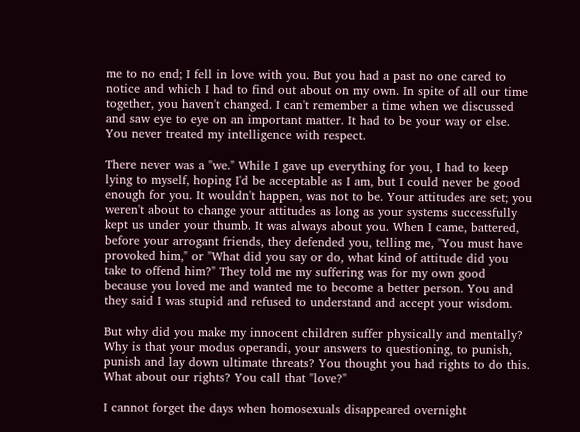me to no end; I fell in love with you. But you had a past no one cared to notice and which I had to find out about on my own. In spite of all our time together, you haven't changed. I can't remember a time when we discussed and saw eye to eye on an important matter. It had to be your way or else. You never treated my intelligence with respect.

There never was a "we." While I gave up everything for you, I had to keep lying to myself, hoping I'd be acceptable as I am, but I could never be good enough for you. It wouldn't happen, was not to be. Your attitudes are set; you weren't about to change your attitudes as long as your systems successfully kept us under your thumb. It was always about you. When I came, battered, before your arrogant friends, they defended you, telling me, "You must have provoked him," or "What did you say or do, what kind of attitude did you take to offend him?" They told me my suffering was for my own good because you loved me and wanted me to become a better person. You and they said I was stupid and refused to understand and accept your wisdom.

But why did you make my innocent children suffer physically and mentally? Why is that your modus operandi, your answers to questioning, to punish, punish and lay down ultimate threats? You thought you had rights to do this. What about our rights? You call that "love?"

I cannot forget the days when homosexuals disappeared overnight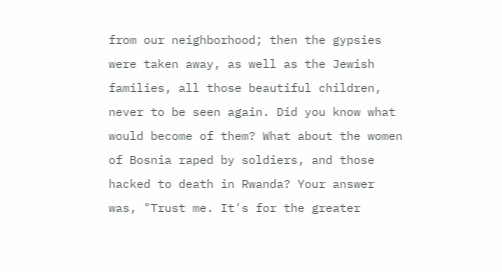from our neighborhood; then the gypsies were taken away, as well as the Jewish families, all those beautiful children, never to be seen again. Did you know what would become of them? What about the women of Bosnia raped by soldiers, and those hacked to death in Rwanda? Your answer was, "Trust me. It's for the greater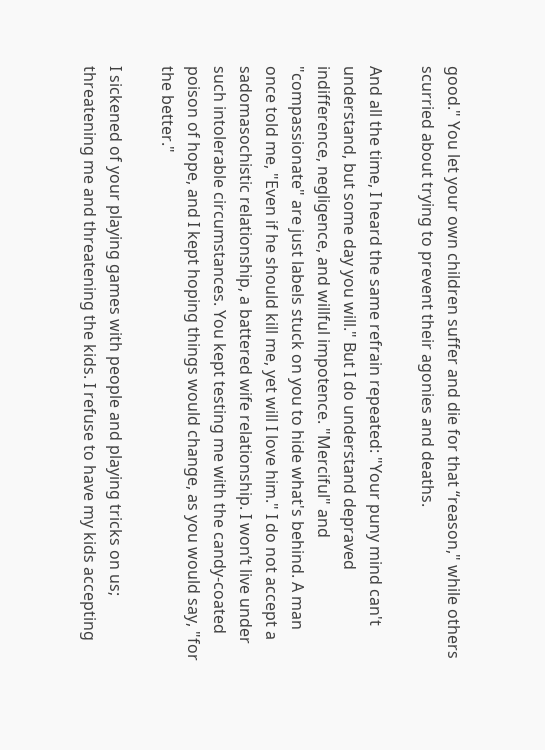good." You let your own children suffer and die for that “reason," while others scurried about trying to prevent their agonies and deaths.

And all the time, I heard the same refrain repeated: "Your puny mind can't understand, but some day you will." But I do understand depraved indifference, negligence, and willful impotence. "Merciful" and "compassionate" are just labels stuck on you to hide what's behind. A man once told me, "Even if he should kill me, yet will I love him." I do not accept a sadomasochistic relationship, a battered wife relationship. I won’t live under such intolerable circumstances. You kept testing me with the candy-coated poison of hope, and I kept hoping things would change, as you would say, "for the better."

I sickened of your playing games with people and playing tricks on us; threatening me and threatening the kids. I refuse to have my kids accepting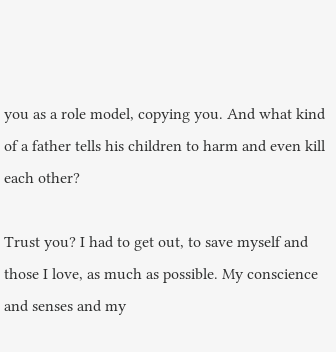you as a role model, copying you. And what kind of a father tells his children to harm and even kill each other?

Trust you? I had to get out, to save myself and those I love, as much as possible. My conscience and senses and my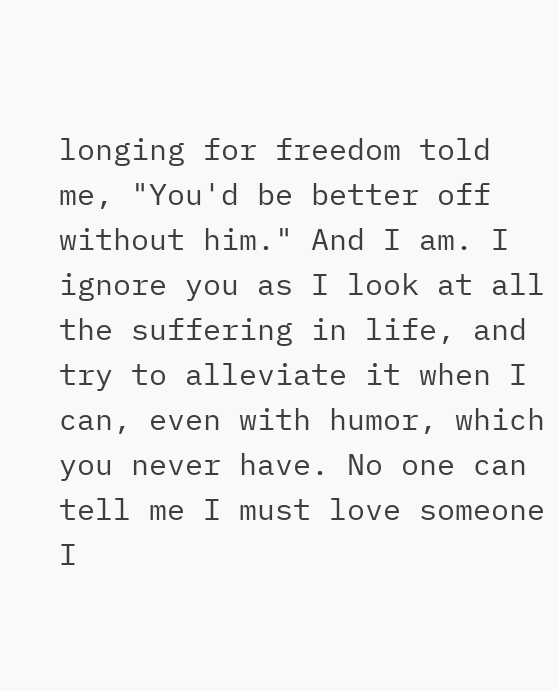longing for freedom told me, "You'd be better off without him." And I am. I ignore you as I look at all the suffering in life, and try to alleviate it when I can, even with humor, which you never have. No one can tell me I must love someone I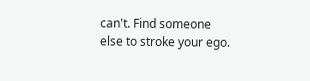can't. Find someone else to stroke your ego.